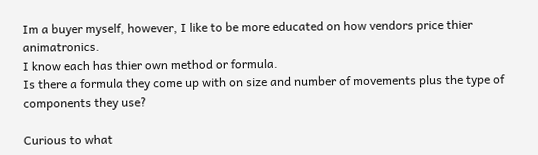Im a buyer myself, however, I like to be more educated on how vendors price thier animatronics.
I know each has thier own method or formula.
Is there a formula they come up with on size and number of movements plus the type of components they use?

Curious to what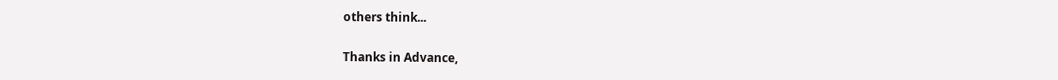others think...

Thanks in Advance,